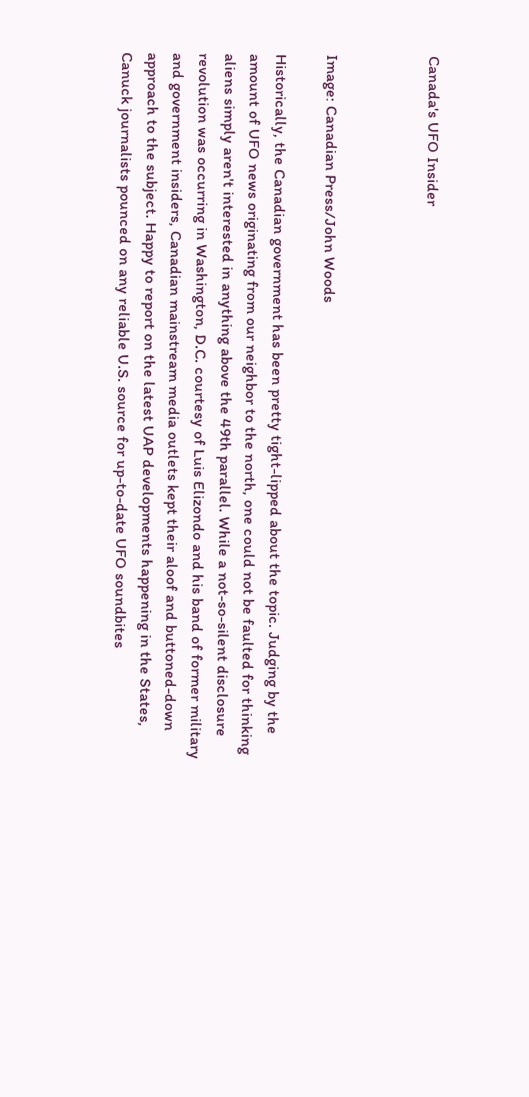Canada's UFO Insider



Image: Canadian Press/John Woods

Historically, the Canadian government has been pretty tight-lipped about the topic. Judging by the amount of UFO news originating from our neighbor to the north, one could not be faulted for thinking aliens simply aren't interested in anything above the 49th parallel. While a not-so-silent disclosure revolution was occurring in Washington, D.C. courtesy of Luis Elizondo and his band of former military and government insiders, Canadian mainstream media outlets kept their aloof and buttoned-down approach to the subject. Happy to report on the latest UAP developments happening in the States, Canuck journalists pounced on any reliable U.S. source for up-to-date UFO soundbites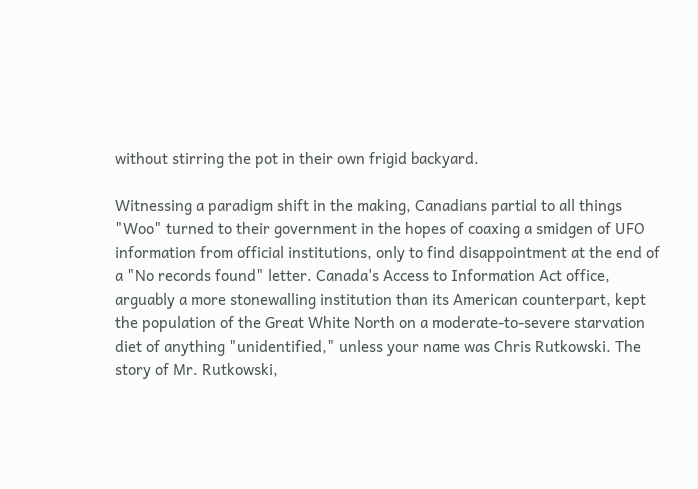without stirring the pot in their own frigid backyard.

Witnessing a paradigm shift in the making, Canadians partial to all things "Woo" turned to their government in the hopes of coaxing a smidgen of UFO information from official institutions, only to find disappointment at the end of a "No records found" letter. Canada's Access to Information Act office, arguably a more stonewalling institution than its American counterpart, kept the population of the Great White North on a moderate-to-severe starvation diet of anything "unidentified," unless your name was Chris Rutkowski. The story of Mr. Rutkowski,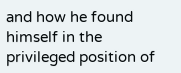and how he found himself in the privileged position of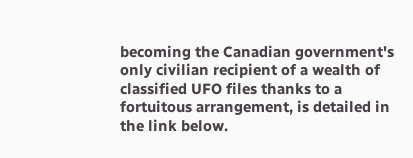becoming the Canadian government's only civilian recipient of a wealth of classified UFO files thanks to a fortuitous arrangement, is detailed in the link below.